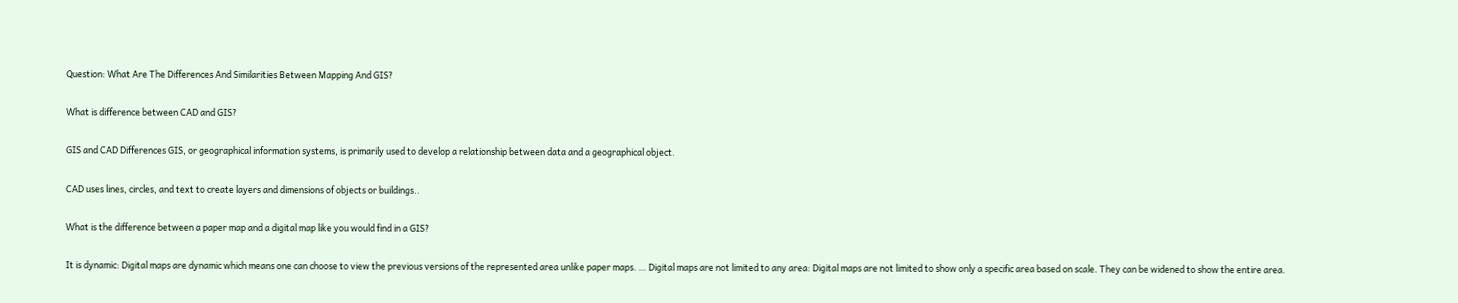Question: What Are The Differences And Similarities Between Mapping And GIS?

What is difference between CAD and GIS?

GIS and CAD Differences GIS, or geographical information systems, is primarily used to develop a relationship between data and a geographical object.

CAD uses lines, circles, and text to create layers and dimensions of objects or buildings..

What is the difference between a paper map and a digital map like you would find in a GIS?

It is dynamic: Digital maps are dynamic which means one can choose to view the previous versions of the represented area unlike paper maps. … Digital maps are not limited to any area: Digital maps are not limited to show only a specific area based on scale. They can be widened to show the entire area.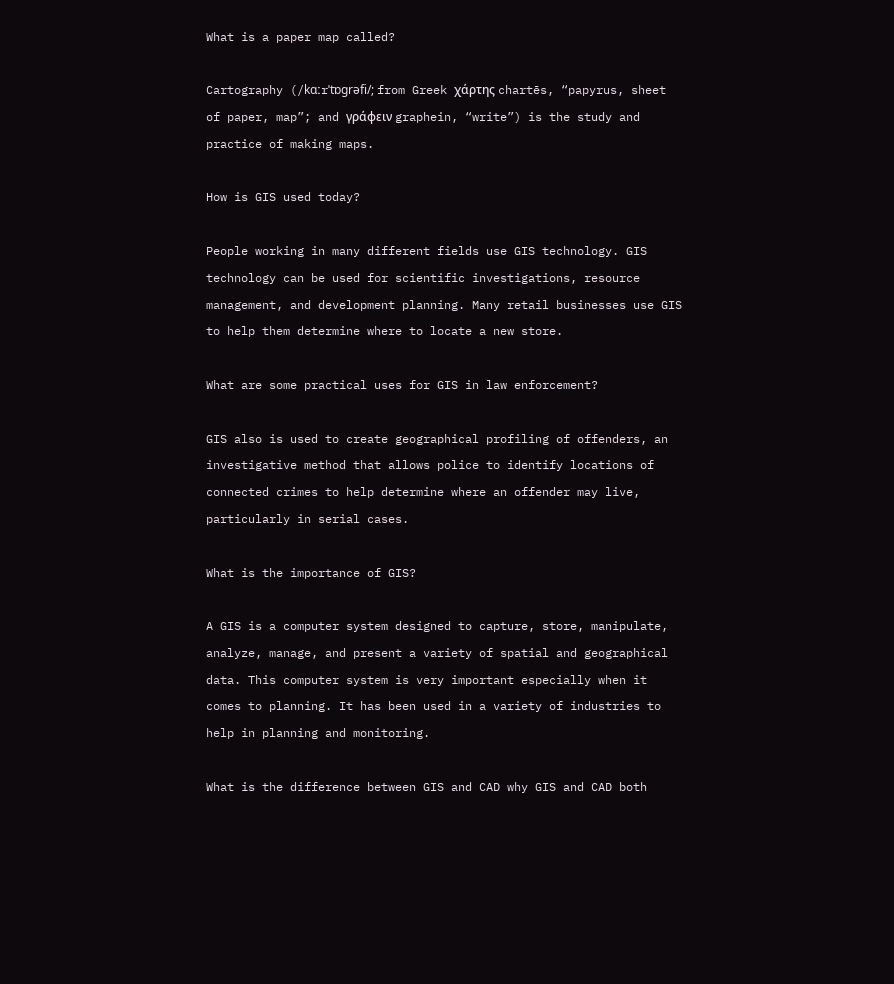What is a paper map called?

Cartography (/kɑːrˈtɒɡrəfi/; from Greek χάρτης chartēs, “papyrus, sheet of paper, map”; and γράφειν graphein, “write”) is the study and practice of making maps.

How is GIS used today?

People working in many different fields use GIS technology. GIS technology can be used for scientific investigations, resource management, and development planning. Many retail businesses use GIS to help them determine where to locate a new store.

What are some practical uses for GIS in law enforcement?

GIS also is used to create geographical profiling of offenders, an investigative method that allows police to identify locations of connected crimes to help determine where an offender may live, particularly in serial cases.

What is the importance of GIS?

A GIS is a computer system designed to capture, store, manipulate, analyze, manage, and present a variety of spatial and geographical data. This computer system is very important especially when it comes to planning. It has been used in a variety of industries to help in planning and monitoring.

What is the difference between GIS and CAD why GIS and CAD both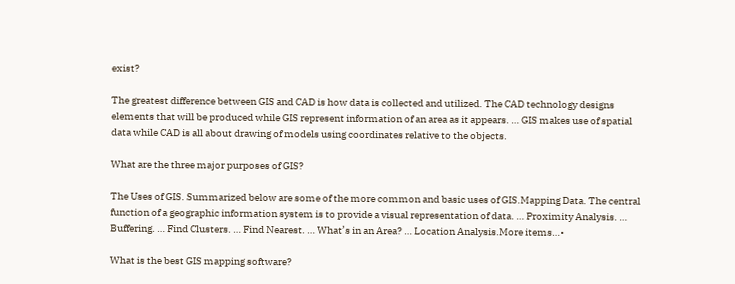exist?

The greatest difference between GIS and CAD is how data is collected and utilized. The CAD technology designs elements that will be produced while GIS represent information of an area as it appears. … GIS makes use of spatial data while CAD is all about drawing of models using coordinates relative to the objects.

What are the three major purposes of GIS?

The Uses of GIS. Summarized below are some of the more common and basic uses of GIS.Mapping Data. The central function of a geographic information system is to provide a visual representation of data. … Proximity Analysis. … Buffering. … Find Clusters. … Find Nearest. … What’s in an Area? … Location Analysis.More items…•

What is the best GIS mapping software?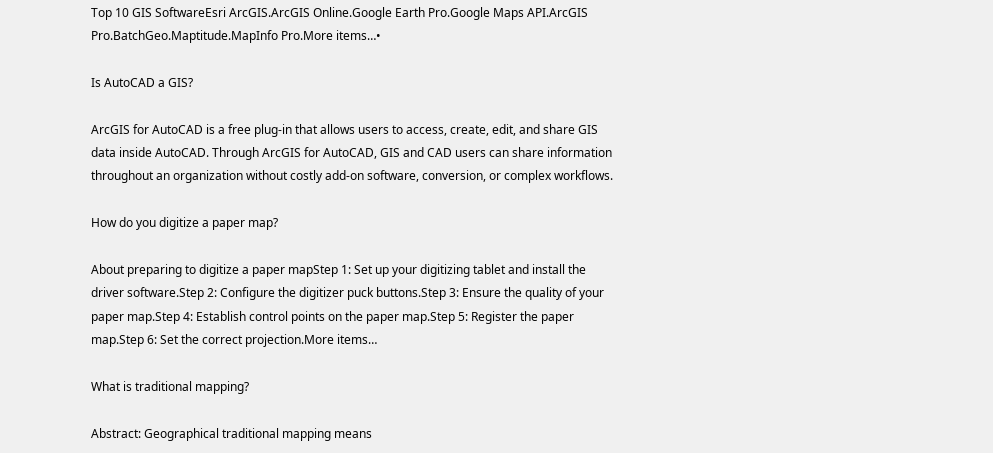Top 10 GIS SoftwareEsri ArcGIS.ArcGIS Online.Google Earth Pro.Google Maps API.ArcGIS Pro.BatchGeo.Maptitude.MapInfo Pro.More items…•

Is AutoCAD a GIS?

ArcGIS for AutoCAD is a free plug-in that allows users to access, create, edit, and share GIS data inside AutoCAD. Through ArcGIS for AutoCAD, GIS and CAD users can share information throughout an organization without costly add-on software, conversion, or complex workflows.

How do you digitize a paper map?

About preparing to digitize a paper mapStep 1: Set up your digitizing tablet and install the driver software.Step 2: Configure the digitizer puck buttons.Step 3: Ensure the quality of your paper map.Step 4: Establish control points on the paper map.Step 5: Register the paper map.Step 6: Set the correct projection.More items…

What is traditional mapping?

Abstract: Geographical traditional mapping means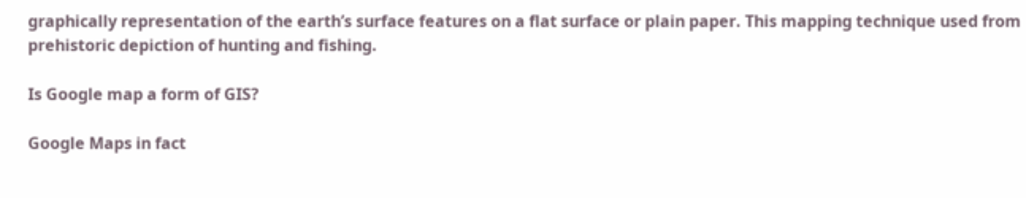graphically representation of the earth’s surface features on a flat surface or plain paper. This mapping technique used from prehistoric depiction of hunting and fishing.

Is Google map a form of GIS?

Google Maps in fact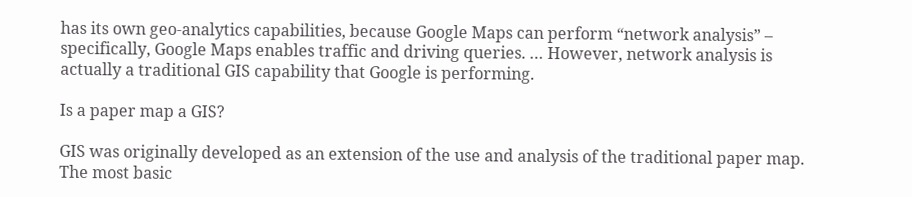has its own geo-analytics capabilities, because Google Maps can perform “network analysis” – specifically, Google Maps enables traffic and driving queries. … However, network analysis is actually a traditional GIS capability that Google is performing.

Is a paper map a GIS?

GIS was originally developed as an extension of the use and analysis of the traditional paper map. The most basic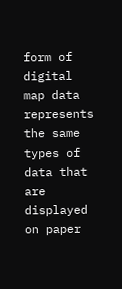form of digital map data represents the same types of data that are displayed on paper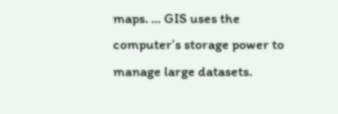maps. … GIS uses the computer’s storage power to manage large datasets.